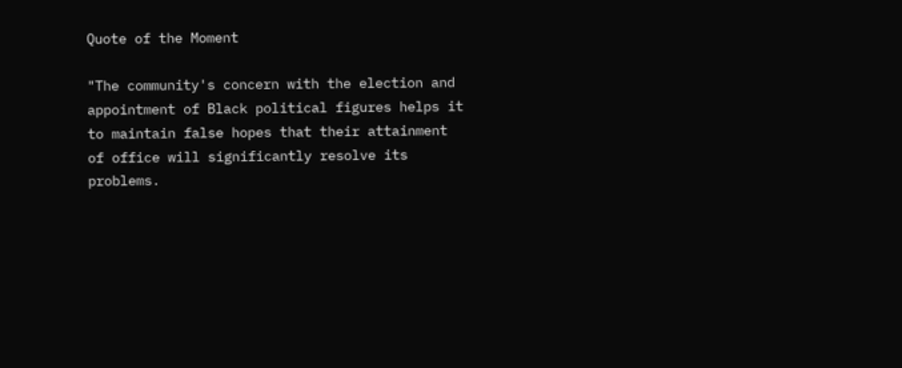Quote of the Moment

"The community's concern with the election and appointment of Black political figures helps it to maintain false hopes that their attainment of office will significantly resolve its problems.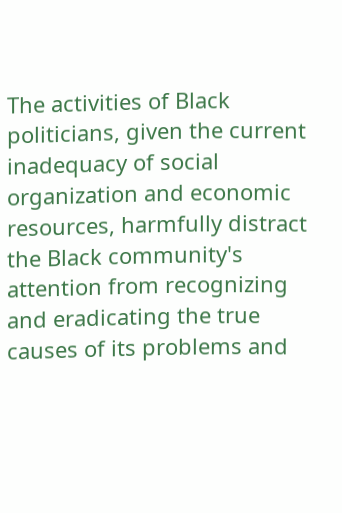The activities of Black politicians, given the current inadequacy of social organization and economic resources, harmfully distract the Black community's attention from recognizing and eradicating the true causes of its problems and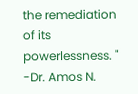the remediation of its powerlessness. " -Dr. Amos N.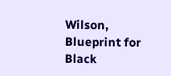Wilson, Blueprint for Black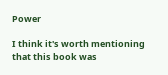Power

I think it's worth mentioning that this book was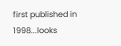first published in 1998...looks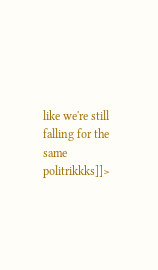like we're still falling for the same politrikkks]]>